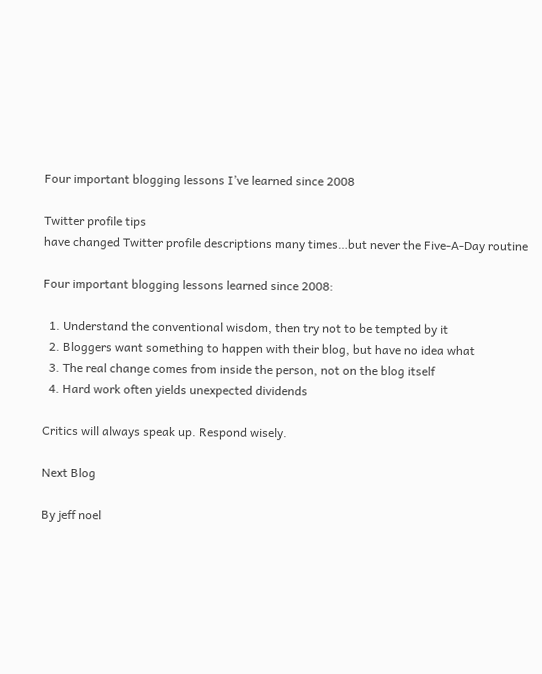Four important blogging lessons I’ve learned since 2008

Twitter profile tips
have changed Twitter profile descriptions many times…but never the Five-A-Day routine

Four important blogging lessons learned since 2008:

  1. Understand the conventional wisdom, then try not to be tempted by it
  2. Bloggers want something to happen with their blog, but have no idea what
  3. The real change comes from inside the person, not on the blog itself
  4. Hard work often yields unexpected dividends

Critics will always speak up. Respond wisely.

Next Blog

By jeff noel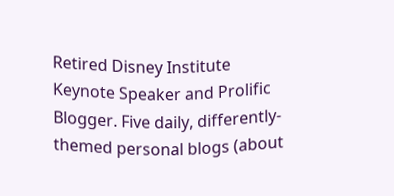Retired Disney Institute Keynote Speaker and Prolific Blogger. Five daily, differently-themed personal blogs (about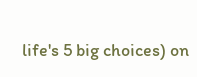life's 5 big choices) on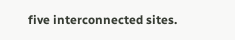five interconnected sites.